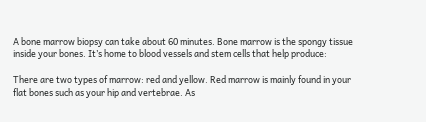A bone marrow biopsy can take about 60 minutes. Bone marrow is the spongy tissue inside your bones. It’s home to blood vessels and stem cells that help produce:

There are two types of marrow: red and yellow. Red marrow is mainly found in your flat bones such as your hip and vertebrae. As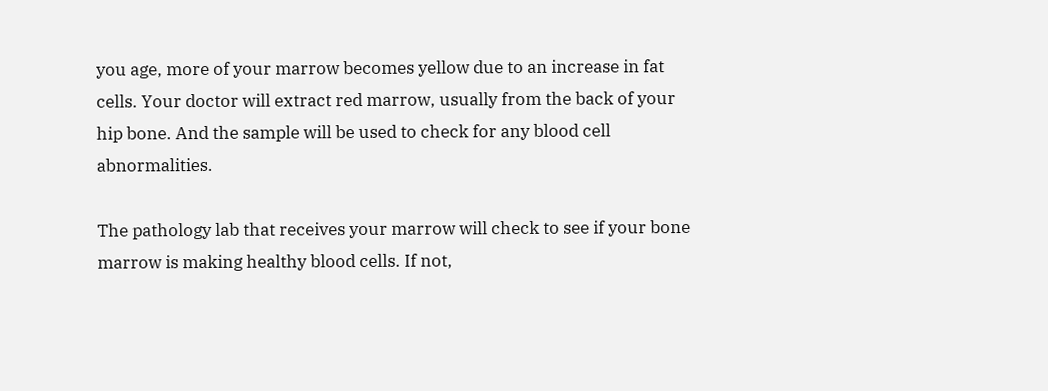you age, more of your marrow becomes yellow due to an increase in fat cells. Your doctor will extract red marrow, usually from the back of your hip bone. And the sample will be used to check for any blood cell abnormalities.

The pathology lab that receives your marrow will check to see if your bone marrow is making healthy blood cells. If not,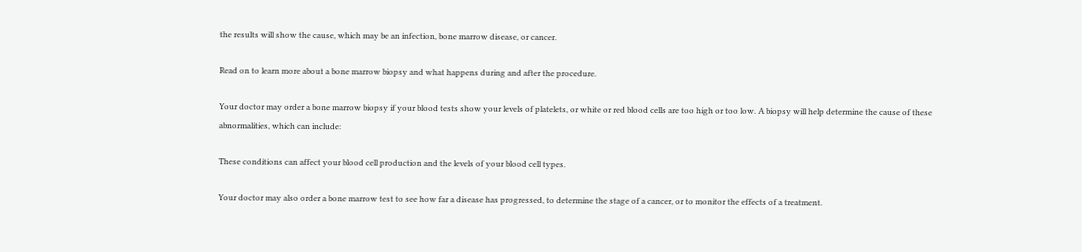the results will show the cause, which may be an infection, bone marrow disease, or cancer.

Read on to learn more about a bone marrow biopsy and what happens during and after the procedure.

Your doctor may order a bone marrow biopsy if your blood tests show your levels of platelets, or white or red blood cells are too high or too low. A biopsy will help determine the cause of these abnormalities, which can include:

These conditions can affect your blood cell production and the levels of your blood cell types.

Your doctor may also order a bone marrow test to see how far a disease has progressed, to determine the stage of a cancer, or to monitor the effects of a treatment.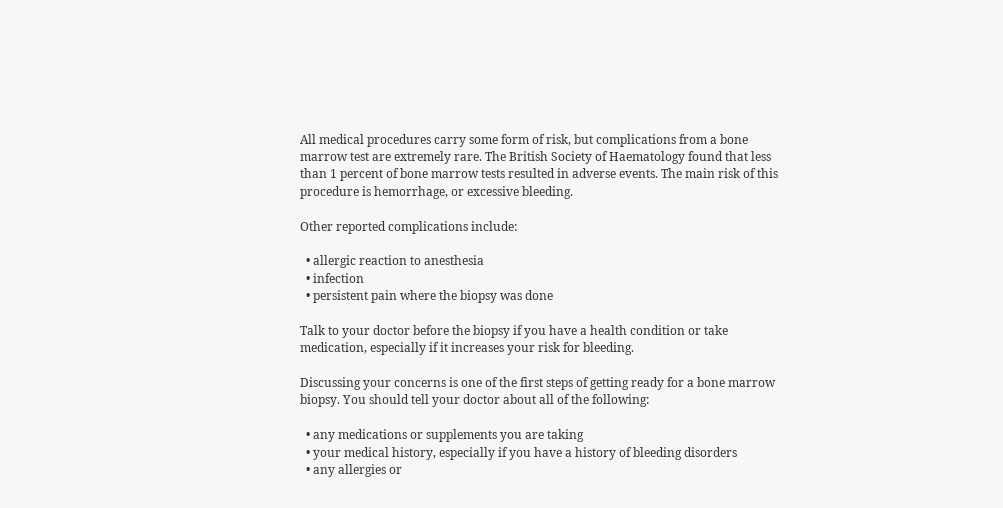All medical procedures carry some form of risk, but complications from a bone marrow test are extremely rare. The British Society of Haematology found that less than 1 percent of bone marrow tests resulted in adverse events. The main risk of this procedure is hemorrhage, or excessive bleeding.

Other reported complications include:

  • allergic reaction to anesthesia
  • infection
  • persistent pain where the biopsy was done

Talk to your doctor before the biopsy if you have a health condition or take medication, especially if it increases your risk for bleeding.

Discussing your concerns is one of the first steps of getting ready for a bone marrow biopsy. You should tell your doctor about all of the following:

  • any medications or supplements you are taking
  • your medical history, especially if you have a history of bleeding disorders
  • any allergies or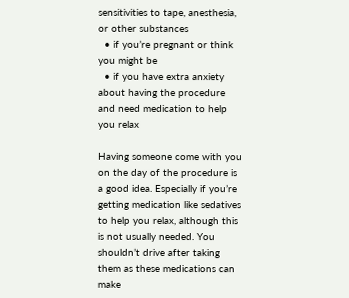sensitivities to tape, anesthesia, or other substances
  • if you’re pregnant or think you might be
  • if you have extra anxiety about having the procedure and need medication to help you relax

Having someone come with you on the day of the procedure is a good idea. Especially if you’re getting medication like sedatives to help you relax, although this is not usually needed. You shouldn’t drive after taking them as these medications can make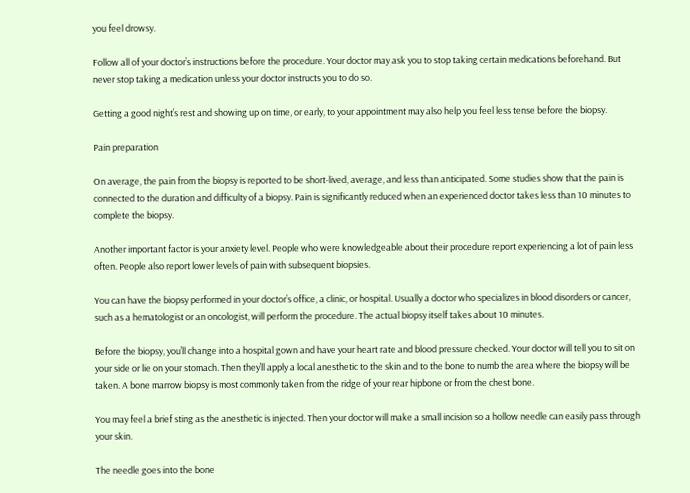you feel drowsy.

Follow all of your doctor’s instructions before the procedure. Your doctor may ask you to stop taking certain medications beforehand. But never stop taking a medication unless your doctor instructs you to do so.

Getting a good night’s rest and showing up on time, or early, to your appointment may also help you feel less tense before the biopsy.

Pain preparation

On average, the pain from the biopsy is reported to be short-lived, average, and less than anticipated. Some studies show that the pain is connected to the duration and difficulty of a biopsy. Pain is significantly reduced when an experienced doctor takes less than 10 minutes to complete the biopsy.

Another important factor is your anxiety level. People who were knowledgeable about their procedure report experiencing a lot of pain less often. People also report lower levels of pain with subsequent biopsies.

You can have the biopsy performed in your doctor’s office, a clinic, or hospital. Usually a doctor who specializes in blood disorders or cancer, such as a hematologist or an oncologist, will perform the procedure. The actual biopsy itself takes about 10 minutes.

Before the biopsy, you’ll change into a hospital gown and have your heart rate and blood pressure checked. Your doctor will tell you to sit on your side or lie on your stomach. Then they’ll apply a local anesthetic to the skin and to the bone to numb the area where the biopsy will be taken. A bone marrow biopsy is most commonly taken from the ridge of your rear hipbone or from the chest bone.

You may feel a brief sting as the anesthetic is injected. Then your doctor will make a small incision so a hollow needle can easily pass through your skin.

The needle goes into the bone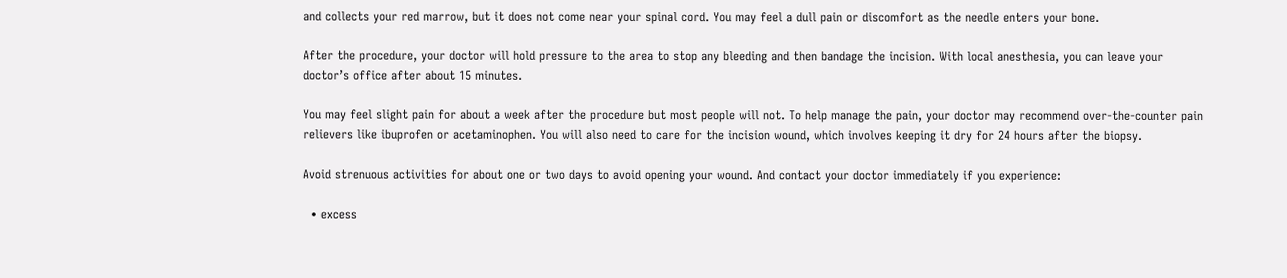and collects your red marrow, but it does not come near your spinal cord. You may feel a dull pain or discomfort as the needle enters your bone.

After the procedure, your doctor will hold pressure to the area to stop any bleeding and then bandage the incision. With local anesthesia, you can leave your doctor’s office after about 15 minutes.

You may feel slight pain for about a week after the procedure but most people will not. To help manage the pain, your doctor may recommend over-the-counter pain relievers like ibuprofen or acetaminophen. You will also need to care for the incision wound, which involves keeping it dry for 24 hours after the biopsy.

Avoid strenuous activities for about one or two days to avoid opening your wound. And contact your doctor immediately if you experience:

  • excess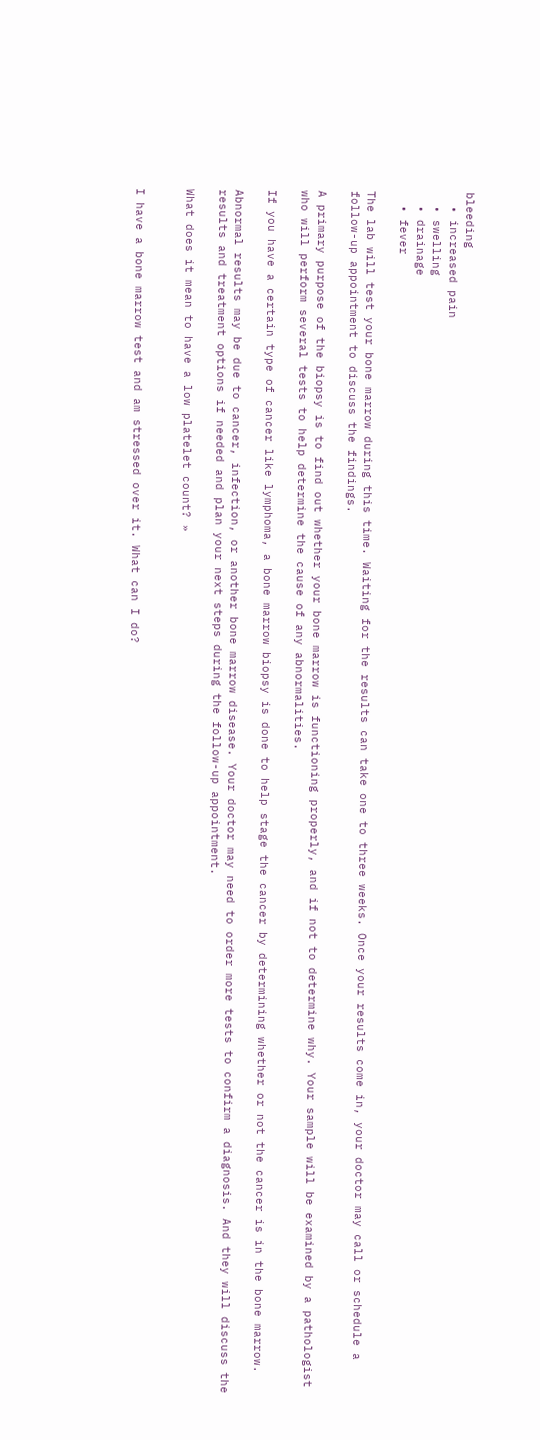bleeding
  • increased pain
  • swelling
  • drainage
  • fever

The lab will test your bone marrow during this time. Waiting for the results can take one to three weeks. Once your results come in, your doctor may call or schedule a follow-up appointment to discuss the findings.

A primary purpose of the biopsy is to find out whether your bone marrow is functioning properly, and if not to determine why. Your sample will be examined by a pathologist who will perform several tests to help determine the cause of any abnormalities.

If you have a certain type of cancer like lymphoma, a bone marrow biopsy is done to help stage the cancer by determining whether or not the cancer is in the bone marrow.

Abnormal results may be due to cancer, infection, or another bone marrow disease. Your doctor may need to order more tests to confirm a diagnosis. And they will discuss the results and treatment options if needed and plan your next steps during the follow-up appointment.

What does it mean to have a low platelet count? »


I have a bone marrow test and am stressed over it. What can I do?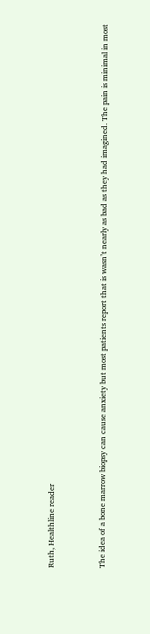Ruth, Healthline reader


The idea of a bone marrow biopsy can cause anxiety but most patients report that is wasn’t nearly as bad as they had imagined. The pain is minimal in most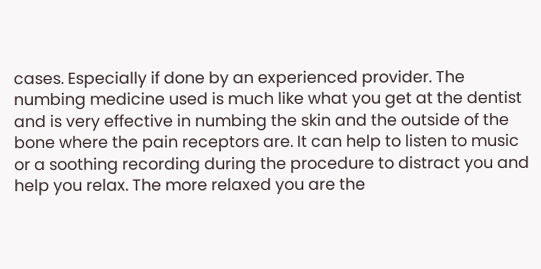cases. Especially if done by an experienced provider. The numbing medicine used is much like what you get at the dentist and is very effective in numbing the skin and the outside of the bone where the pain receptors are. It can help to listen to music or a soothing recording during the procedure to distract you and help you relax. The more relaxed you are the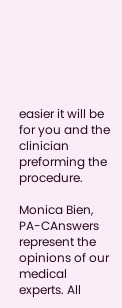easier it will be for you and the clinician preforming the procedure.

Monica Bien, PA-CAnswers represent the opinions of our medical experts. All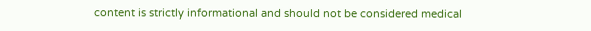content is strictly informational and should not be considered medical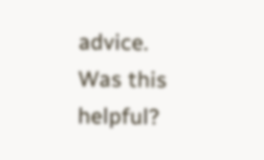advice.
Was this helpful?